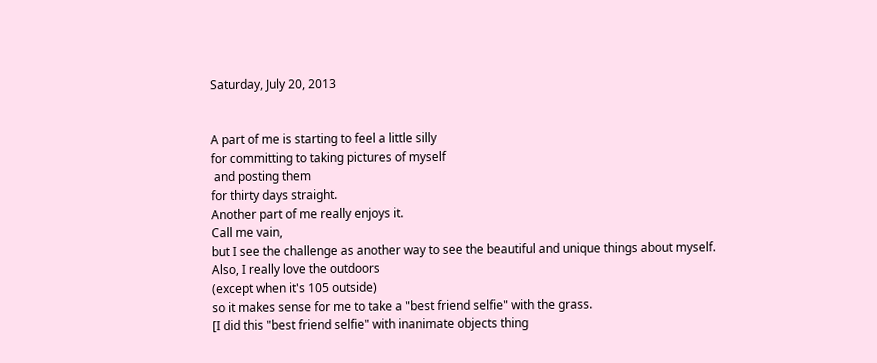Saturday, July 20, 2013


A part of me is starting to feel a little silly
for committing to taking pictures of myself
 and posting them
for thirty days straight.
Another part of me really enjoys it.
Call me vain,
but I see the challenge as another way to see the beautiful and unique things about myself.
Also, I really love the outdoors
(except when it's 105 outside)
so it makes sense for me to take a "best friend selfie" with the grass.
[I did this "best friend selfie" with inanimate objects thing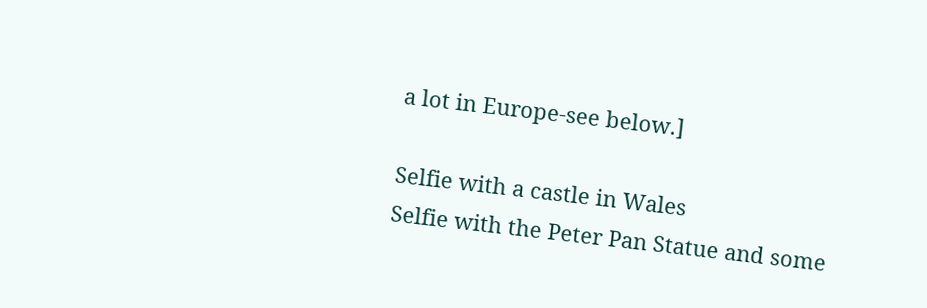a lot in Europe-see below.]

Selfie with a castle in Wales
Selfie with the Peter Pan Statue and some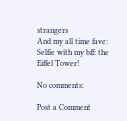strangers
And my all time fave:
Selfie with my bff: the Eiffel Tower!

No comments:

Post a Comment